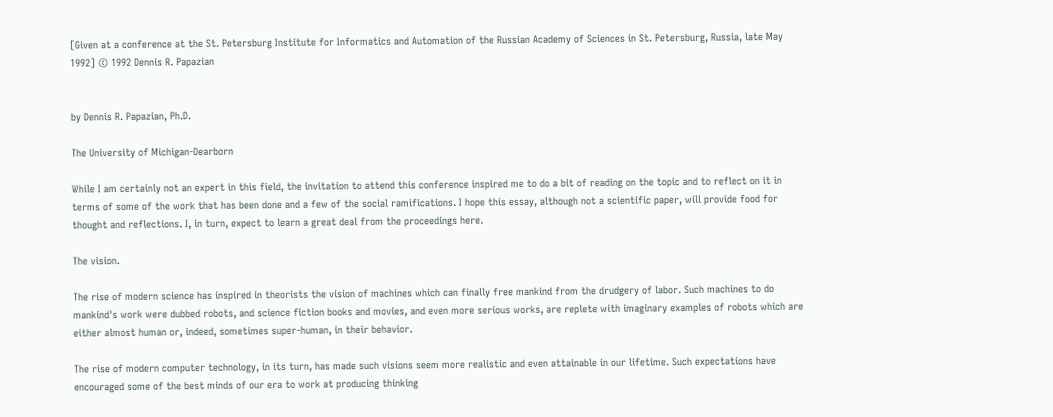[Given at a conference at the St. Petersburg Institute for Informatics and Automation of the Russian Academy of Sciences in St. Petersburg, Russia, late May 1992] © 1992 Dennis R. Papazian


by Dennis R. Papazian, Ph.D.

The University of Michigan-Dearborn

While I am certainly not an expert in this field, the invitation to attend this conference inspired me to do a bit of reading on the topic and to reflect on it in terms of some of the work that has been done and a few of the social ramifications. I hope this essay, although not a scientific paper, will provide food for thought and reflections. I, in turn, expect to learn a great deal from the proceedings here.

The vision.

The rise of modern science has inspired in theorists the vision of machines which can finally free mankind from the drudgery of labor. Such machines to do mankind's work were dubbed robots, and science fiction books and movies, and even more serious works, are replete with imaginary examples of robots which are either almost human or, indeed, sometimes super-human, in their behavior.

The rise of modern computer technology, in its turn, has made such visions seem more realistic and even attainable in our lifetime. Such expectations have encouraged some of the best minds of our era to work at producing thinking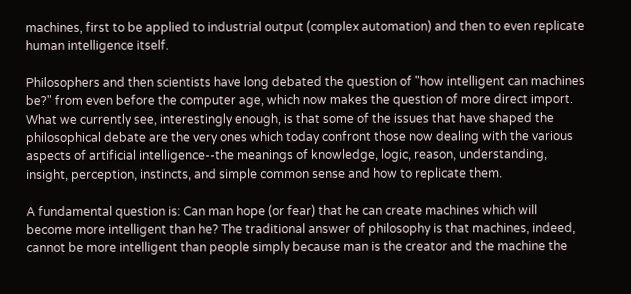machines, first to be applied to industrial output (complex automation) and then to even replicate human intelligence itself.

Philosophers and then scientists have long debated the question of "how intelligent can machines be?" from even before the computer age, which now makes the question of more direct import. What we currently see, interestingly enough, is that some of the issues that have shaped the philosophical debate are the very ones which today confront those now dealing with the various aspects of artificial intelligence--the meanings of knowledge, logic, reason, understanding, insight, perception, instincts, and simple common sense and how to replicate them.

A fundamental question is: Can man hope (or fear) that he can create machines which will become more intelligent than he? The traditional answer of philosophy is that machines, indeed, cannot be more intelligent than people simply because man is the creator and the machine the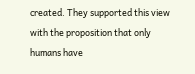created. They supported this view with the proposition that only humans have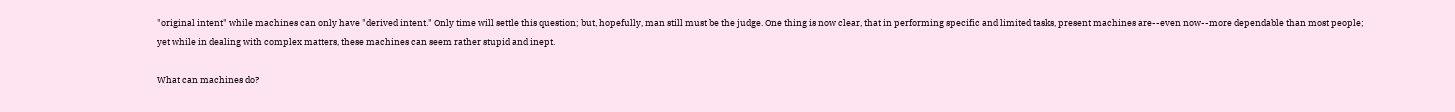"original intent" while machines can only have "derived intent." Only time will settle this question; but, hopefully, man still must be the judge. One thing is now clear, that in performing specific and limited tasks, present machines are--even now--more dependable than most people; yet while in dealing with complex matters, these machines can seem rather stupid and inept.

What can machines do?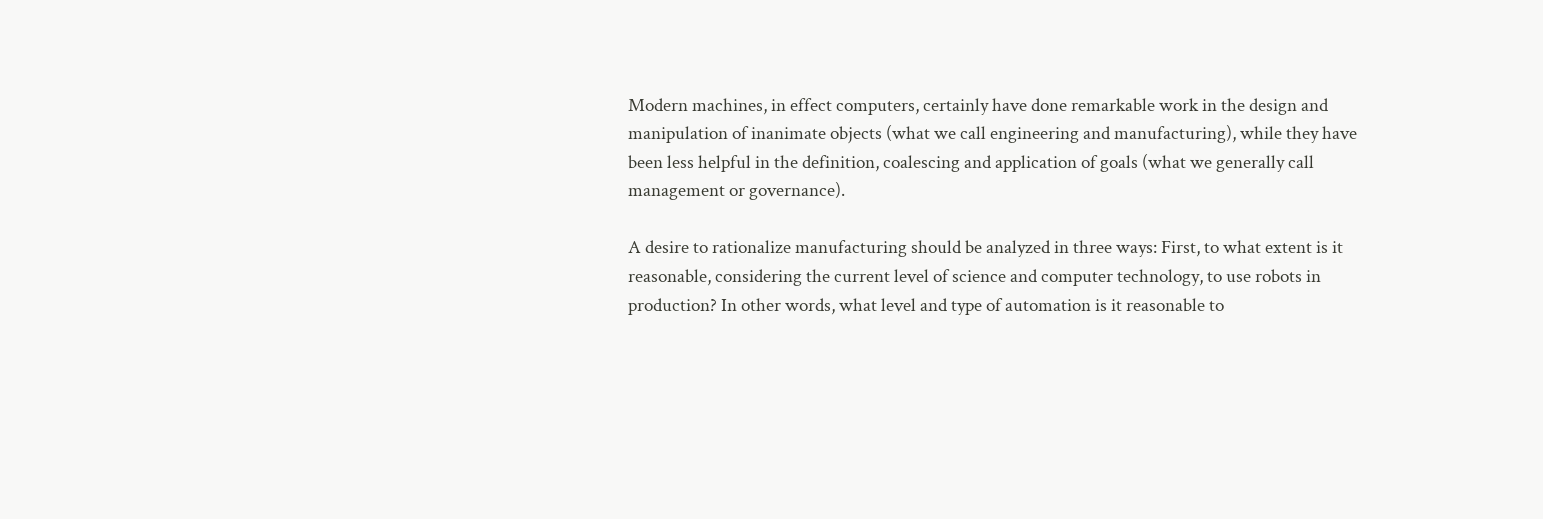Modern machines, in effect computers, certainly have done remarkable work in the design and manipulation of inanimate objects (what we call engineering and manufacturing), while they have been less helpful in the definition, coalescing and application of goals (what we generally call management or governance).

A desire to rationalize manufacturing should be analyzed in three ways: First, to what extent is it reasonable, considering the current level of science and computer technology, to use robots in production? In other words, what level and type of automation is it reasonable to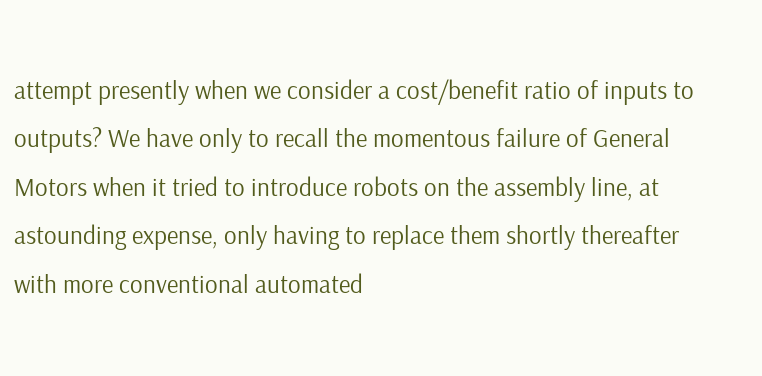attempt presently when we consider a cost/benefit ratio of inputs to outputs? We have only to recall the momentous failure of General Motors when it tried to introduce robots on the assembly line, at astounding expense, only having to replace them shortly thereafter with more conventional automated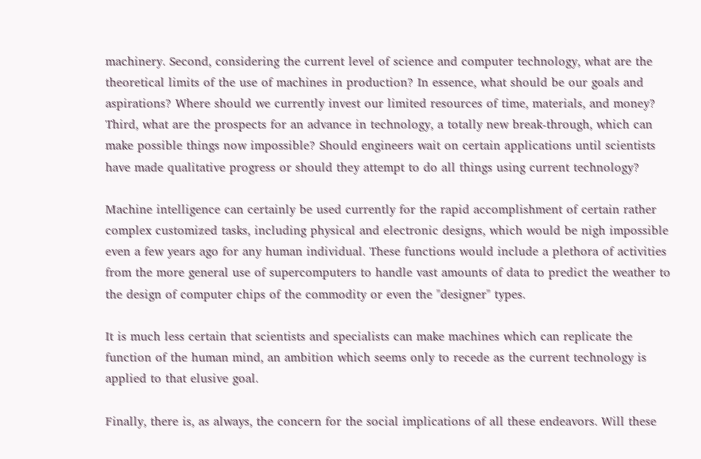machinery. Second, considering the current level of science and computer technology, what are the theoretical limits of the use of machines in production? In essence, what should be our goals and aspirations? Where should we currently invest our limited resources of time, materials, and money? Third, what are the prospects for an advance in technology, a totally new break-through, which can make possible things now impossible? Should engineers wait on certain applications until scientists have made qualitative progress or should they attempt to do all things using current technology?

Machine intelligence can certainly be used currently for the rapid accomplishment of certain rather complex customized tasks, including physical and electronic designs, which would be nigh impossible even a few years ago for any human individual. These functions would include a plethora of activities from the more general use of supercomputers to handle vast amounts of data to predict the weather to the design of computer chips of the commodity or even the "designer" types.

It is much less certain that scientists and specialists can make machines which can replicate the function of the human mind, an ambition which seems only to recede as the current technology is applied to that elusive goal.

Finally, there is, as always, the concern for the social implications of all these endeavors. Will these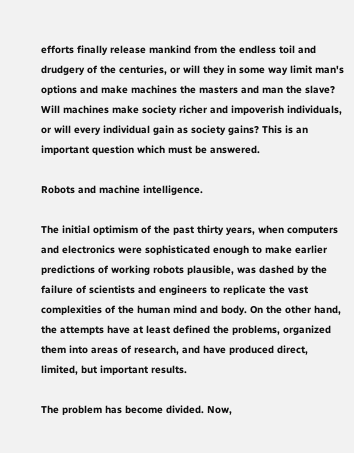efforts finally release mankind from the endless toil and drudgery of the centuries, or will they in some way limit man's options and make machines the masters and man the slave? Will machines make society richer and impoverish individuals, or will every individual gain as society gains? This is an important question which must be answered.

Robots and machine intelligence.

The initial optimism of the past thirty years, when computers and electronics were sophisticated enough to make earlier predictions of working robots plausible, was dashed by the failure of scientists and engineers to replicate the vast complexities of the human mind and body. On the other hand, the attempts have at least defined the problems, organized them into areas of research, and have produced direct, limited, but important results.

The problem has become divided. Now,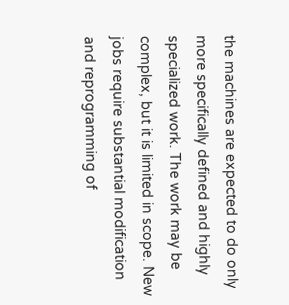the machines are expected to do only more specifically defined and highly specialized work. The work may be complex, but it is limited in scope. New jobs require substantial modification and reprogramming of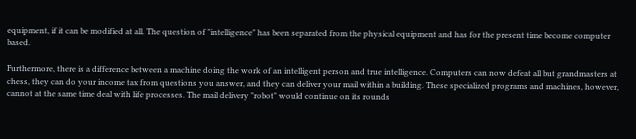equipment, if it can be modified at all. The question of "intelligence" has been separated from the physical equipment and has for the present time become computer based.

Furthermore, there is a difference between a machine doing the work of an intelligent person and true intelligence. Computers can now defeat all but grandmasters at chess, they can do your income tax from questions you answer, and they can deliver your mail within a building. These specialized programs and machines, however, cannot at the same time deal with life processes. The mail delivery "robot" would continue on its rounds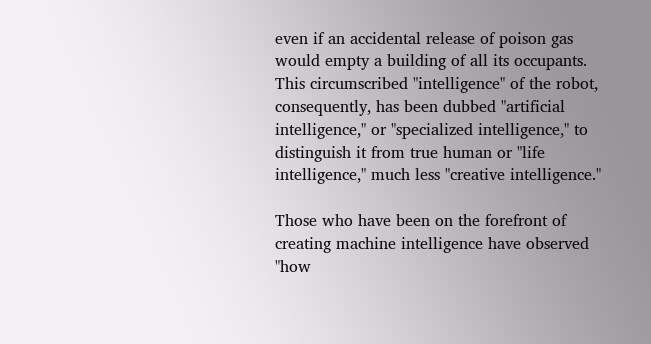even if an accidental release of poison gas would empty a building of all its occupants. This circumscribed "intelligence" of the robot, consequently, has been dubbed "artificial intelligence," or "specialized intelligence," to distinguish it from true human or "life intelligence," much less "creative intelligence."

Those who have been on the forefront of creating machine intelligence have observed "how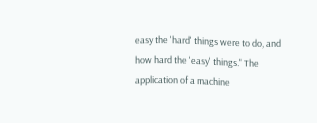easy the 'hard' things were to do, and how hard the 'easy' things." The application of a machine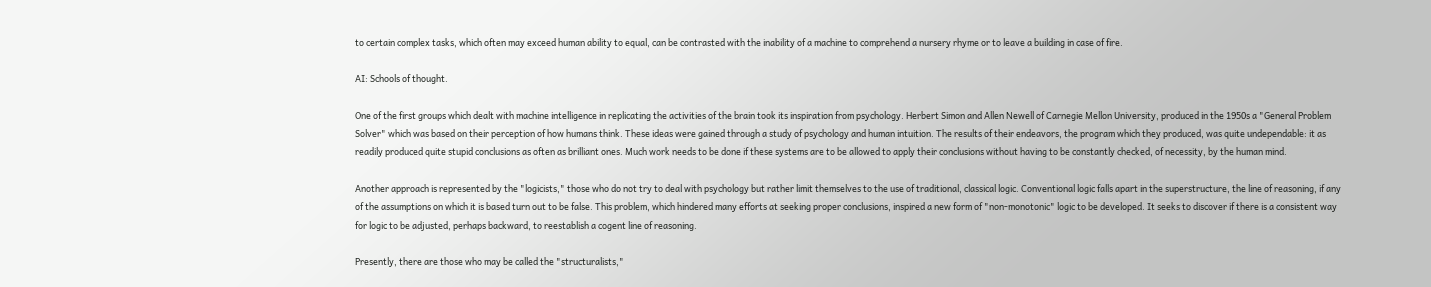to certain complex tasks, which often may exceed human ability to equal, can be contrasted with the inability of a machine to comprehend a nursery rhyme or to leave a building in case of fire.

AI: Schools of thought.

One of the first groups which dealt with machine intelligence in replicating the activities of the brain took its inspiration from psychology. Herbert Simon and Allen Newell of Carnegie Mellon University, produced in the 1950s a "General Problem Solver" which was based on their perception of how humans think. These ideas were gained through a study of psychology and human intuition. The results of their endeavors, the program which they produced, was quite undependable: it as readily produced quite stupid conclusions as often as brilliant ones. Much work needs to be done if these systems are to be allowed to apply their conclusions without having to be constantly checked, of necessity, by the human mind.

Another approach is represented by the "logicists," those who do not try to deal with psychology but rather limit themselves to the use of traditional, classical logic. Conventional logic falls apart in the superstructure, the line of reasoning, if any of the assumptions on which it is based turn out to be false. This problem, which hindered many efforts at seeking proper conclusions, inspired a new form of "non-monotonic" logic to be developed. It seeks to discover if there is a consistent way for logic to be adjusted, perhaps backward, to reestablish a cogent line of reasoning.

Presently, there are those who may be called the "structuralists,"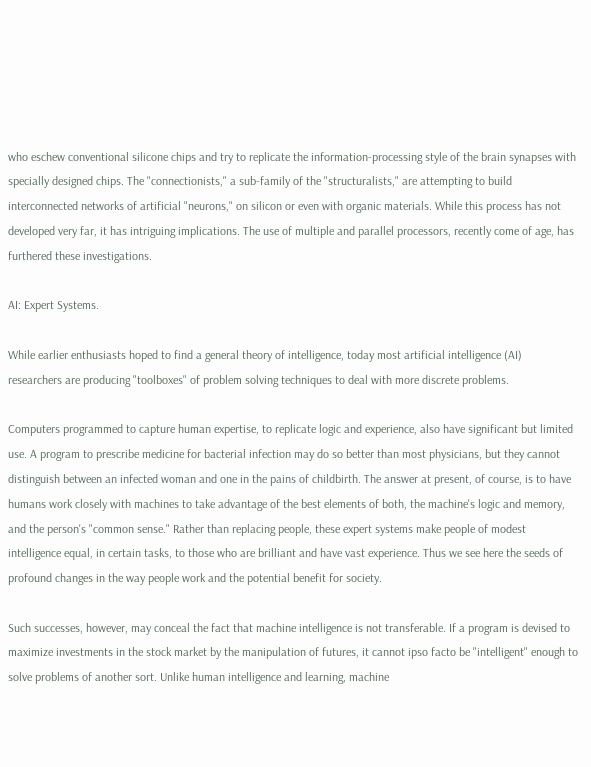who eschew conventional silicone chips and try to replicate the information-processing style of the brain synapses with specially designed chips. The "connectionists," a sub-family of the "structuralists," are attempting to build interconnected networks of artificial "neurons," on silicon or even with organic materials. While this process has not developed very far, it has intriguing implications. The use of multiple and parallel processors, recently come of age, has furthered these investigations.

AI: Expert Systems.

While earlier enthusiasts hoped to find a general theory of intelligence, today most artificial intelligence (AI) researchers are producing "toolboxes" of problem solving techniques to deal with more discrete problems.

Computers programmed to capture human expertise, to replicate logic and experience, also have significant but limited use. A program to prescribe medicine for bacterial infection may do so better than most physicians, but they cannot distinguish between an infected woman and one in the pains of childbirth. The answer at present, of course, is to have humans work closely with machines to take advantage of the best elements of both, the machine's logic and memory, and the person's "common sense." Rather than replacing people, these expert systems make people of modest intelligence equal, in certain tasks, to those who are brilliant and have vast experience. Thus we see here the seeds of profound changes in the way people work and the potential benefit for society.

Such successes, however, may conceal the fact that machine intelligence is not transferable. If a program is devised to maximize investments in the stock market by the manipulation of futures, it cannot ipso facto be "intelligent" enough to solve problems of another sort. Unlike human intelligence and learning, machine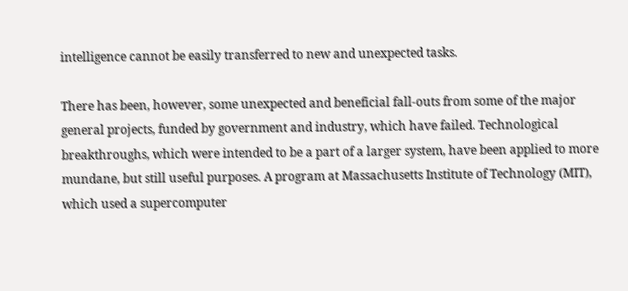intelligence cannot be easily transferred to new and unexpected tasks.

There has been, however, some unexpected and beneficial fall-outs from some of the major general projects, funded by government and industry, which have failed. Technological breakthroughs, which were intended to be a part of a larger system, have been applied to more mundane, but still useful purposes. A program at Massachusetts Institute of Technology (MIT), which used a supercomputer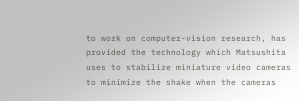to work on computer-vision research, has provided the technology which Matsushita uses to stabilize miniature video cameras to minimize the shake when the cameras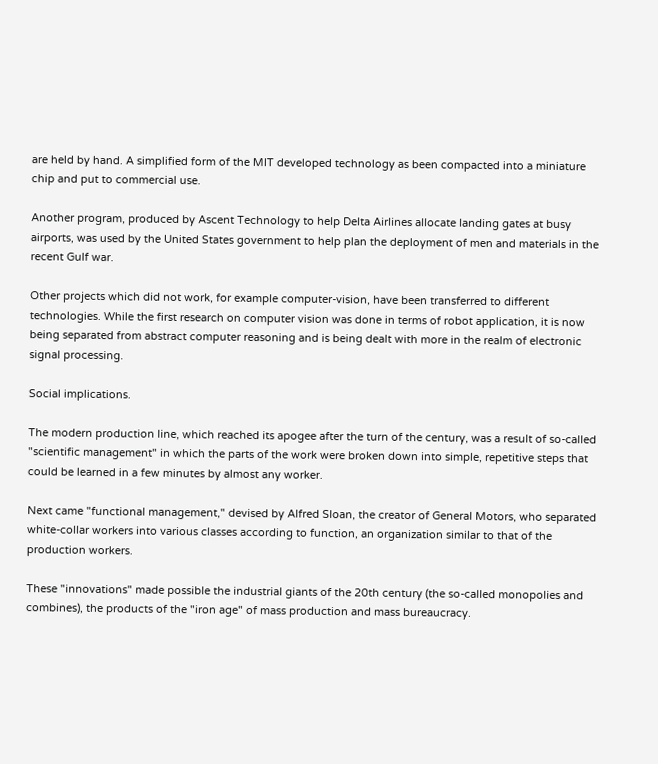are held by hand. A simplified form of the MIT developed technology as been compacted into a miniature chip and put to commercial use.

Another program, produced by Ascent Technology to help Delta Airlines allocate landing gates at busy airports, was used by the United States government to help plan the deployment of men and materials in the recent Gulf war.

Other projects which did not work, for example computer-vision, have been transferred to different technologies. While the first research on computer vision was done in terms of robot application, it is now being separated from abstract computer reasoning and is being dealt with more in the realm of electronic signal processing.

Social implications.

The modern production line, which reached its apogee after the turn of the century, was a result of so-called "scientific management" in which the parts of the work were broken down into simple, repetitive steps that could be learned in a few minutes by almost any worker.

Next came "functional management," devised by Alfred Sloan, the creator of General Motors, who separated white-collar workers into various classes according to function, an organization similar to that of the production workers.

These "innovations" made possible the industrial giants of the 20th century (the so-called monopolies and combines), the products of the "iron age" of mass production and mass bureaucracy.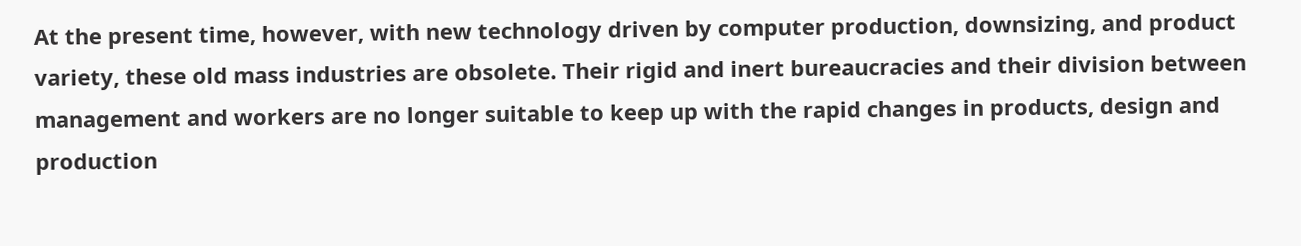At the present time, however, with new technology driven by computer production, downsizing, and product variety, these old mass industries are obsolete. Their rigid and inert bureaucracies and their division between management and workers are no longer suitable to keep up with the rapid changes in products, design and production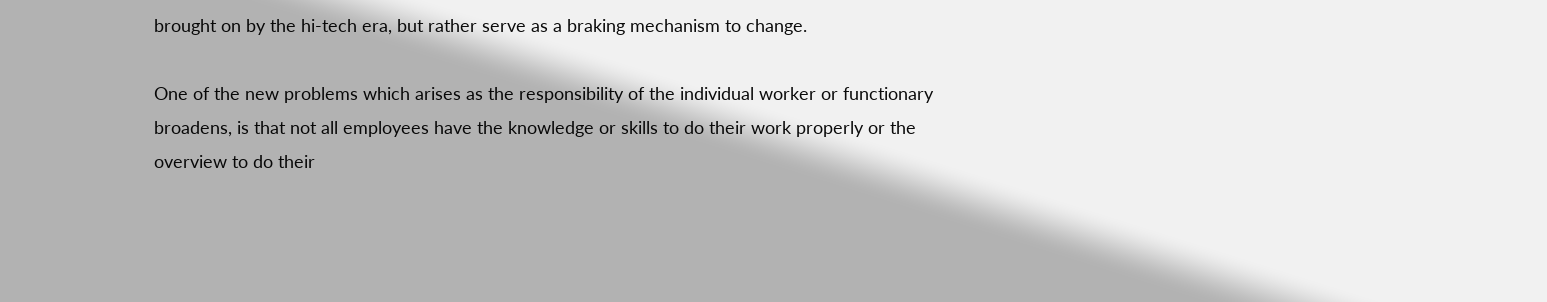brought on by the hi-tech era, but rather serve as a braking mechanism to change.

One of the new problems which arises as the responsibility of the individual worker or functionary broadens, is that not all employees have the knowledge or skills to do their work properly or the overview to do their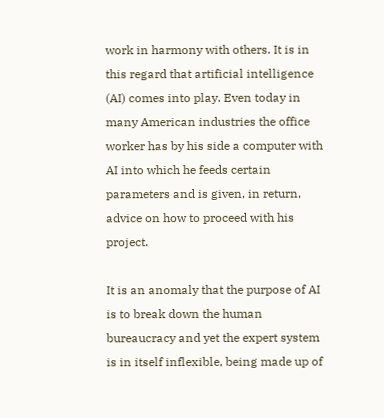work in harmony with others. It is in this regard that artificial intelligence (AI) comes into play. Even today in many American industries the office worker has by his side a computer with AI into which he feeds certain parameters and is given, in return, advice on how to proceed with his project.

It is an anomaly that the purpose of AI is to break down the human bureaucracy and yet the expert system is in itself inflexible, being made up of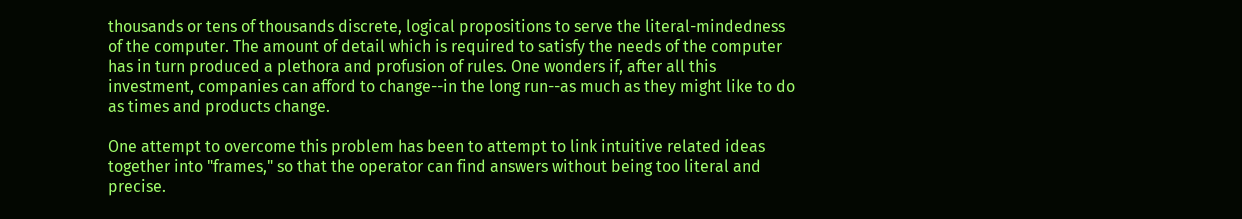thousands or tens of thousands discrete, logical propositions to serve the literal-mindedness of the computer. The amount of detail which is required to satisfy the needs of the computer has in turn produced a plethora and profusion of rules. One wonders if, after all this investment, companies can afford to change--in the long run--as much as they might like to do as times and products change.

One attempt to overcome this problem has been to attempt to link intuitive related ideas together into "frames," so that the operator can find answers without being too literal and precise.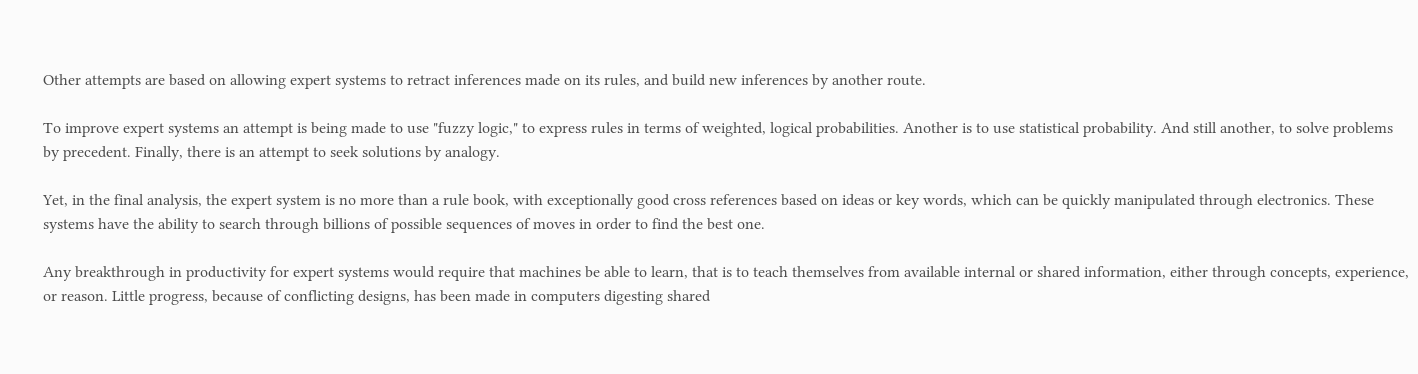Other attempts are based on allowing expert systems to retract inferences made on its rules, and build new inferences by another route.

To improve expert systems an attempt is being made to use "fuzzy logic," to express rules in terms of weighted, logical probabilities. Another is to use statistical probability. And still another, to solve problems by precedent. Finally, there is an attempt to seek solutions by analogy.

Yet, in the final analysis, the expert system is no more than a rule book, with exceptionally good cross references based on ideas or key words, which can be quickly manipulated through electronics. These systems have the ability to search through billions of possible sequences of moves in order to find the best one.

Any breakthrough in productivity for expert systems would require that machines be able to learn, that is to teach themselves from available internal or shared information, either through concepts, experience, or reason. Little progress, because of conflicting designs, has been made in computers digesting shared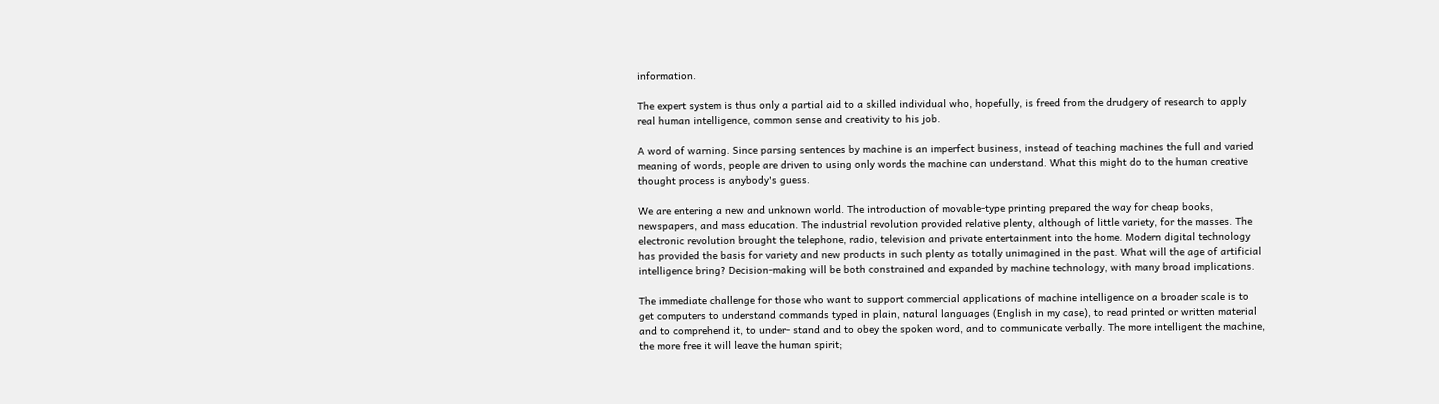information.

The expert system is thus only a partial aid to a skilled individual who, hopefully, is freed from the drudgery of research to apply real human intelligence, common sense and creativity to his job.

A word of warning. Since parsing sentences by machine is an imperfect business, instead of teaching machines the full and varied meaning of words, people are driven to using only words the machine can understand. What this might do to the human creative thought process is anybody's guess.

We are entering a new and unknown world. The introduction of movable-type printing prepared the way for cheap books, newspapers, and mass education. The industrial revolution provided relative plenty, although of little variety, for the masses. The electronic revolution brought the telephone, radio, television and private entertainment into the home. Modern digital technology has provided the basis for variety and new products in such plenty as totally unimagined in the past. What will the age of artificial intelligence bring? Decision-making will be both constrained and expanded by machine technology, with many broad implications.

The immediate challenge for those who want to support commercial applications of machine intelligence on a broader scale is to get computers to understand commands typed in plain, natural languages (English in my case), to read printed or written material and to comprehend it, to under- stand and to obey the spoken word, and to communicate verbally. The more intelligent the machine, the more free it will leave the human spirit;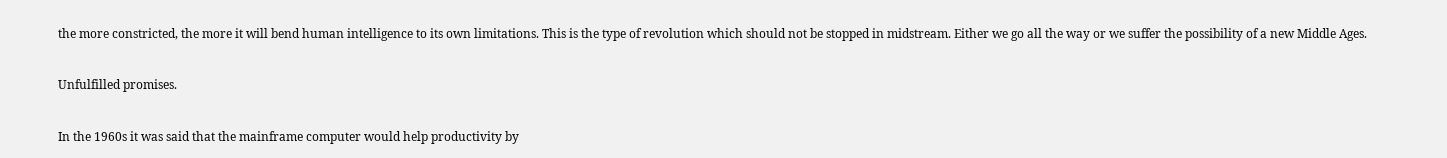the more constricted, the more it will bend human intelligence to its own limitations. This is the type of revolution which should not be stopped in midstream. Either we go all the way or we suffer the possibility of a new Middle Ages.

Unfulfilled promises.

In the 1960s it was said that the mainframe computer would help productivity by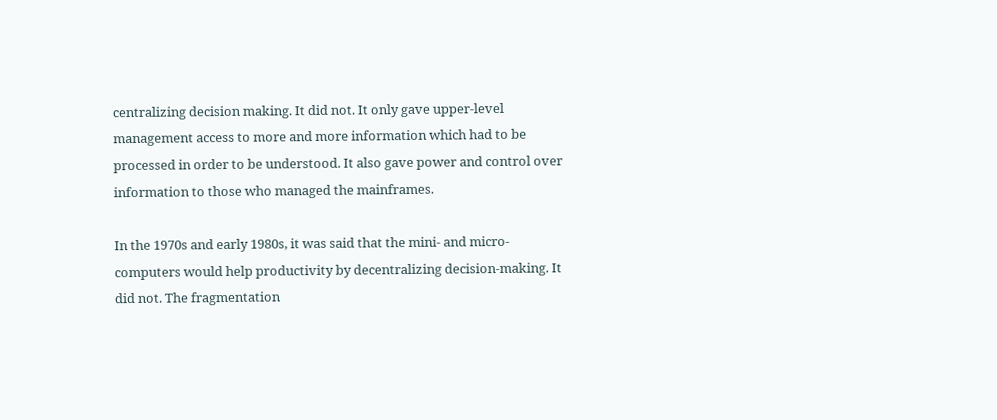centralizing decision making. It did not. It only gave upper-level management access to more and more information which had to be processed in order to be understood. It also gave power and control over information to those who managed the mainframes.

In the 1970s and early 1980s, it was said that the mini- and micro-computers would help productivity by decentralizing decision-making. It did not. The fragmentation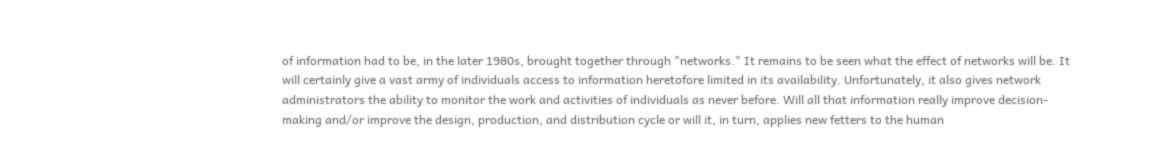of information had to be, in the later 1980s, brought together through "networks." It remains to be seen what the effect of networks will be. It will certainly give a vast army of individuals access to information heretofore limited in its availability. Unfortunately, it also gives network administrators the ability to monitor the work and activities of individuals as never before. Will all that information really improve decision-making and/or improve the design, production, and distribution cycle or will it, in turn, applies new fetters to the human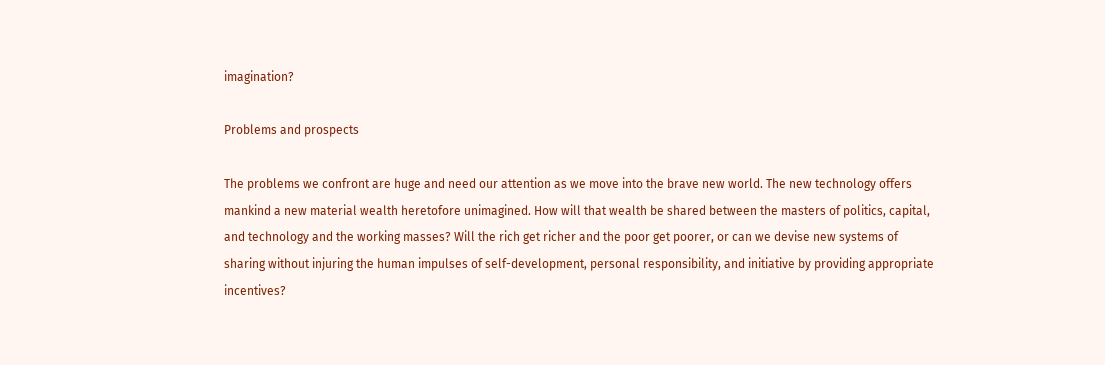imagination?

Problems and prospects

The problems we confront are huge and need our attention as we move into the brave new world. The new technology offers mankind a new material wealth heretofore unimagined. How will that wealth be shared between the masters of politics, capital, and technology and the working masses? Will the rich get richer and the poor get poorer, or can we devise new systems of sharing without injuring the human impulses of self-development, personal responsibility, and initiative by providing appropriate incentives?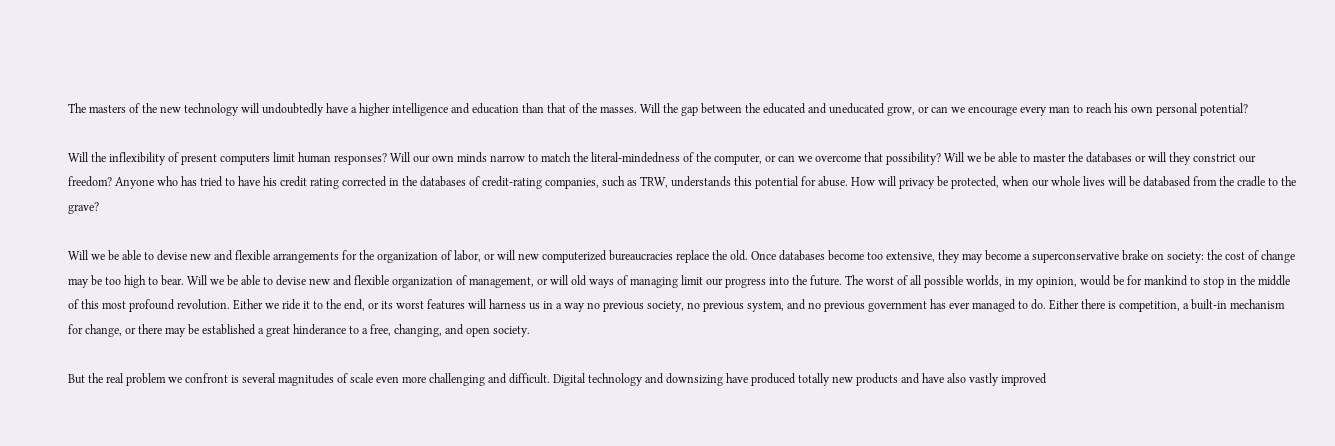The masters of the new technology will undoubtedly have a higher intelligence and education than that of the masses. Will the gap between the educated and uneducated grow, or can we encourage every man to reach his own personal potential?

Will the inflexibility of present computers limit human responses? Will our own minds narrow to match the literal-mindedness of the computer, or can we overcome that possibility? Will we be able to master the databases or will they constrict our freedom? Anyone who has tried to have his credit rating corrected in the databases of credit-rating companies, such as TRW, understands this potential for abuse. How will privacy be protected, when our whole lives will be databased from the cradle to the grave?

Will we be able to devise new and flexible arrangements for the organization of labor, or will new computerized bureaucracies replace the old. Once databases become too extensive, they may become a superconservative brake on society: the cost of change may be too high to bear. Will we be able to devise new and flexible organization of management, or will old ways of managing limit our progress into the future. The worst of all possible worlds, in my opinion, would be for mankind to stop in the middle of this most profound revolution. Either we ride it to the end, or its worst features will harness us in a way no previous society, no previous system, and no previous government has ever managed to do. Either there is competition, a built-in mechanism for change, or there may be established a great hinderance to a free, changing, and open society.

But the real problem we confront is several magnitudes of scale even more challenging and difficult. Digital technology and downsizing have produced totally new products and have also vastly improved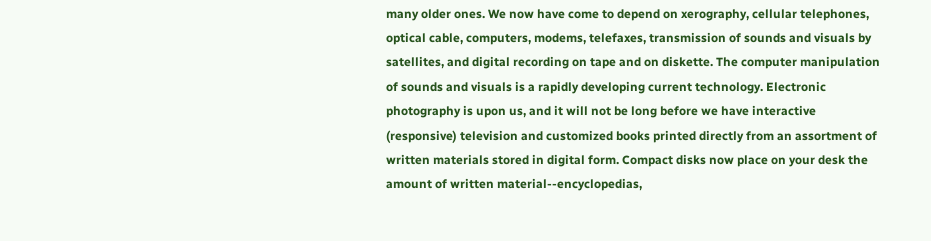many older ones. We now have come to depend on xerography, cellular telephones, optical cable, computers, modems, telefaxes, transmission of sounds and visuals by satellites, and digital recording on tape and on diskette. The computer manipulation of sounds and visuals is a rapidly developing current technology. Electronic photography is upon us, and it will not be long before we have interactive (responsive) television and customized books printed directly from an assortment of written materials stored in digital form. Compact disks now place on your desk the amount of written material--encyclopedias,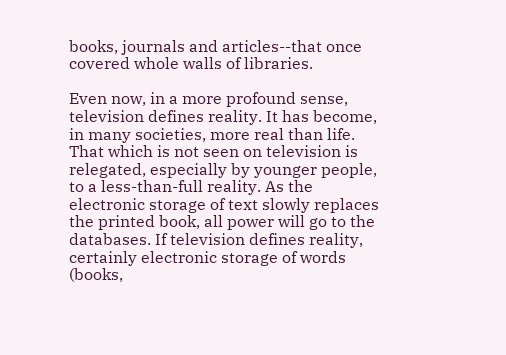books, journals and articles--that once covered whole walls of libraries.

Even now, in a more profound sense, television defines reality. It has become, in many societies, more real than life. That which is not seen on television is relegated, especially by younger people, to a less-than-full reality. As the electronic storage of text slowly replaces the printed book, all power will go to the databases. If television defines reality, certainly electronic storage of words (books,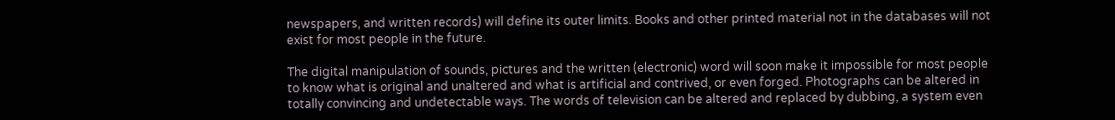newspapers, and written records) will define its outer limits. Books and other printed material not in the databases will not exist for most people in the future.

The digital manipulation of sounds, pictures and the written (electronic) word will soon make it impossible for most people to know what is original and unaltered and what is artificial and contrived, or even forged. Photographs can be altered in totally convincing and undetectable ways. The words of television can be altered and replaced by dubbing, a system even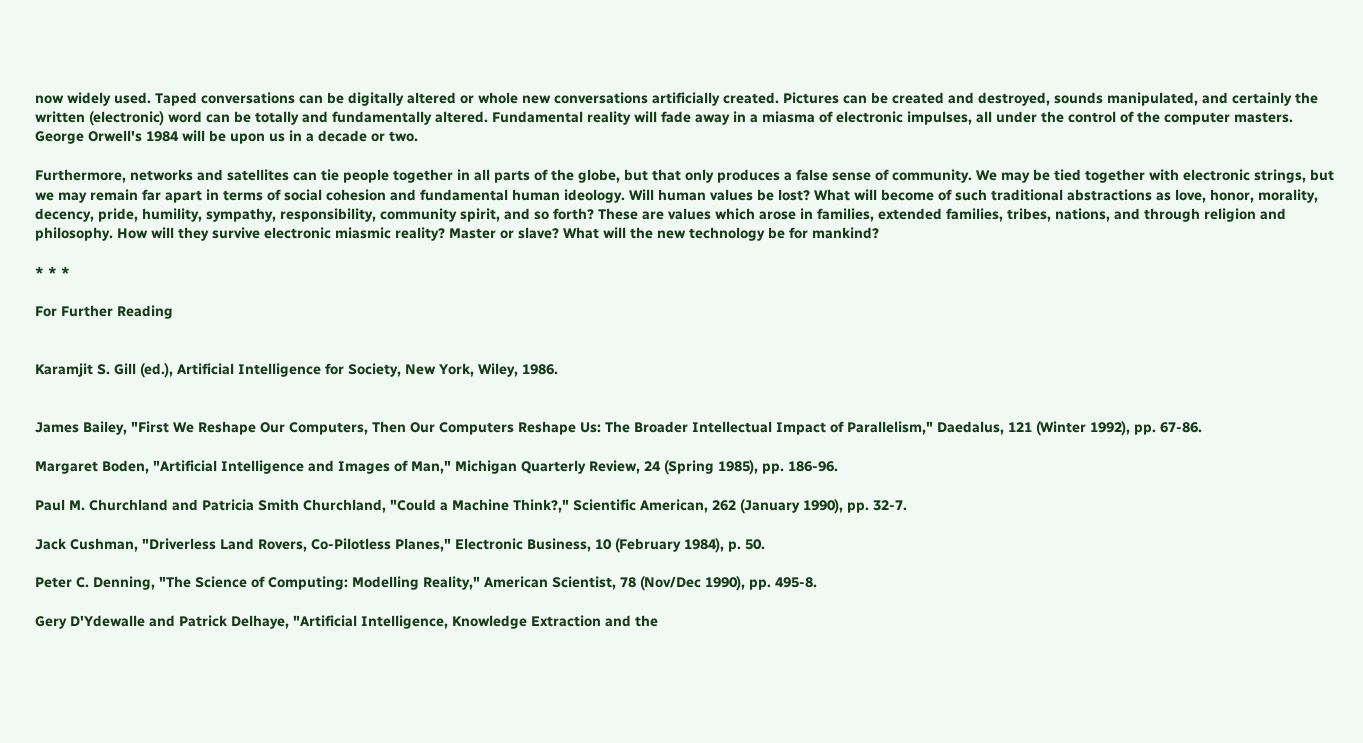now widely used. Taped conversations can be digitally altered or whole new conversations artificially created. Pictures can be created and destroyed, sounds manipulated, and certainly the written (electronic) word can be totally and fundamentally altered. Fundamental reality will fade away in a miasma of electronic impulses, all under the control of the computer masters. George Orwell's 1984 will be upon us in a decade or two.

Furthermore, networks and satellites can tie people together in all parts of the globe, but that only produces a false sense of community. We may be tied together with electronic strings, but we may remain far apart in terms of social cohesion and fundamental human ideology. Will human values be lost? What will become of such traditional abstractions as love, honor, morality, decency, pride, humility, sympathy, responsibility, community spirit, and so forth? These are values which arose in families, extended families, tribes, nations, and through religion and philosophy. How will they survive electronic miasmic reality? Master or slave? What will the new technology be for mankind?

* * *

For Further Reading


Karamjit S. Gill (ed.), Artificial Intelligence for Society, New York, Wiley, 1986.


James Bailey, "First We Reshape Our Computers, Then Our Computers Reshape Us: The Broader Intellectual Impact of Parallelism," Daedalus, 121 (Winter 1992), pp. 67-86.

Margaret Boden, "Artificial Intelligence and Images of Man," Michigan Quarterly Review, 24 (Spring 1985), pp. 186-96.

Paul M. Churchland and Patricia Smith Churchland, "Could a Machine Think?," Scientific American, 262 (January 1990), pp. 32-7.

Jack Cushman, "Driverless Land Rovers, Co-Pilotless Planes," Electronic Business, 10 (February 1984), p. 50.

Peter C. Denning, "The Science of Computing: Modelling Reality," American Scientist, 78 (Nov/Dec 1990), pp. 495-8.

Gery D'Ydewalle and Patrick Delhaye, "Artificial Intelligence, Knowledge Extraction and the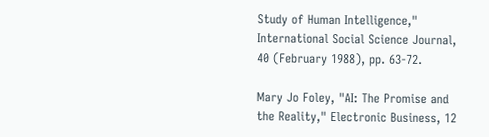Study of Human Intelligence," International Social Science Journal, 40 (February 1988), pp. 63-72.

Mary Jo Foley, "AI: The Promise and the Reality," Electronic Business, 12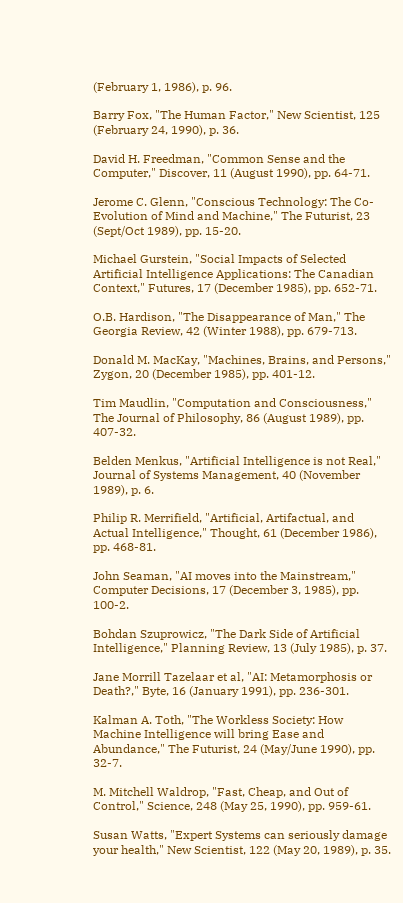(February 1, 1986), p. 96.

Barry Fox, "The Human Factor," New Scientist, 125 (February 24, 1990), p. 36.

David H. Freedman, "Common Sense and the Computer," Discover, 11 (August 1990), pp. 64-71.

Jerome C. Glenn, "Conscious Technology: The Co-Evolution of Mind and Machine," The Futurist, 23 (Sept/Oct 1989), pp. 15-20.

Michael Gurstein, "Social Impacts of Selected Artificial Intelligence Applications: The Canadian Context," Futures, 17 (December 1985), pp. 652-71.

O.B. Hardison, "The Disappearance of Man," The Georgia Review, 42 (Winter 1988), pp. 679-713.

Donald M. MacKay, "Machines, Brains, and Persons," Zygon, 20 (December 1985), pp. 401-12.

Tim Maudlin, "Computation and Consciousness," The Journal of Philosophy, 86 (August 1989), pp. 407-32.

Belden Menkus, "Artificial Intelligence is not Real," Journal of Systems Management, 40 (November 1989), p. 6.

Philip R. Merrifield, "Artificial, Artifactual, and Actual Intelligence," Thought, 61 (December 1986), pp. 468-81.

John Seaman, "AI moves into the Mainstream," Computer Decisions, 17 (December 3, 1985), pp. 100-2.

Bohdan Szuprowicz, "The Dark Side of Artificial Intelligence," Planning Review, 13 (July 1985), p. 37.

Jane Morrill Tazelaar et al, "AI: Metamorphosis or Death?," Byte, 16 (January 1991), pp. 236-301.

Kalman A. Toth, "The Workless Society: How Machine Intelligence will bring Ease and Abundance," The Futurist, 24 (May/June 1990), pp. 32-7.

M. Mitchell Waldrop, "Fast, Cheap, and Out of Control," Science, 248 (May 25, 1990), pp. 959-61.

Susan Watts, "Expert Systems can seriously damage your health," New Scientist, 122 (May 20, 1989), p. 35.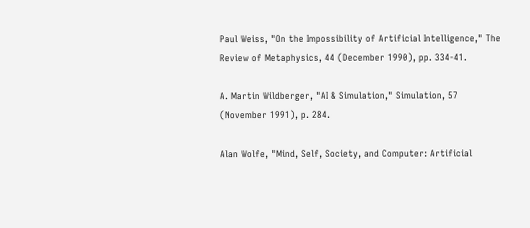Paul Weiss, "On the Impossibility of Artificial Intelligence," The Review of Metaphysics, 44 (December 1990), pp. 334-41.

A. Martin Wildberger, "AI & Simulation," Simulation, 57 (November 1991), p. 284.

Alan Wolfe, "Mind, Self, Society, and Computer: Artificial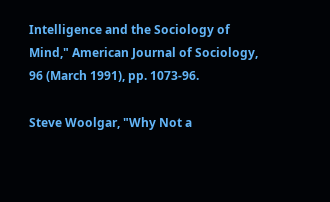Intelligence and the Sociology of Mind," American Journal of Sociology, 96 (March 1991), pp. 1073-96.

Steve Woolgar, "Why Not a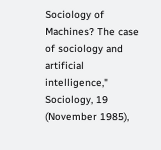Sociology of Machines? The case of sociology and artificial intelligence," Sociology, 19 (November 1985),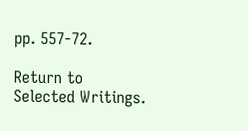pp. 557-72.

Return to Selected Writings.